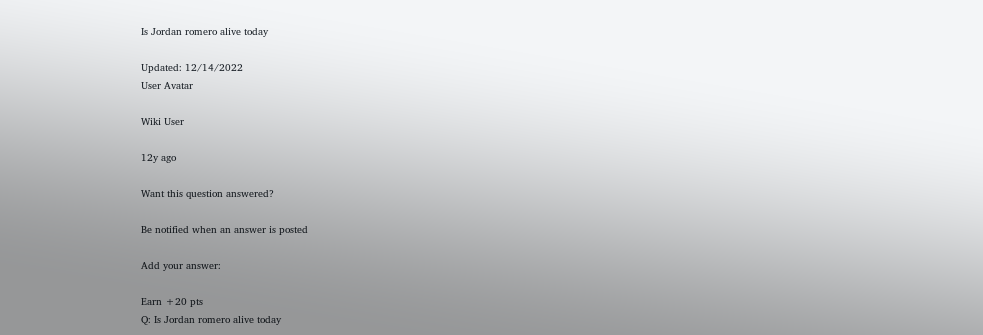Is Jordan romero alive today

Updated: 12/14/2022
User Avatar

Wiki User

12y ago

Want this question answered?

Be notified when an answer is posted

Add your answer:

Earn +20 pts
Q: Is Jordan romero alive today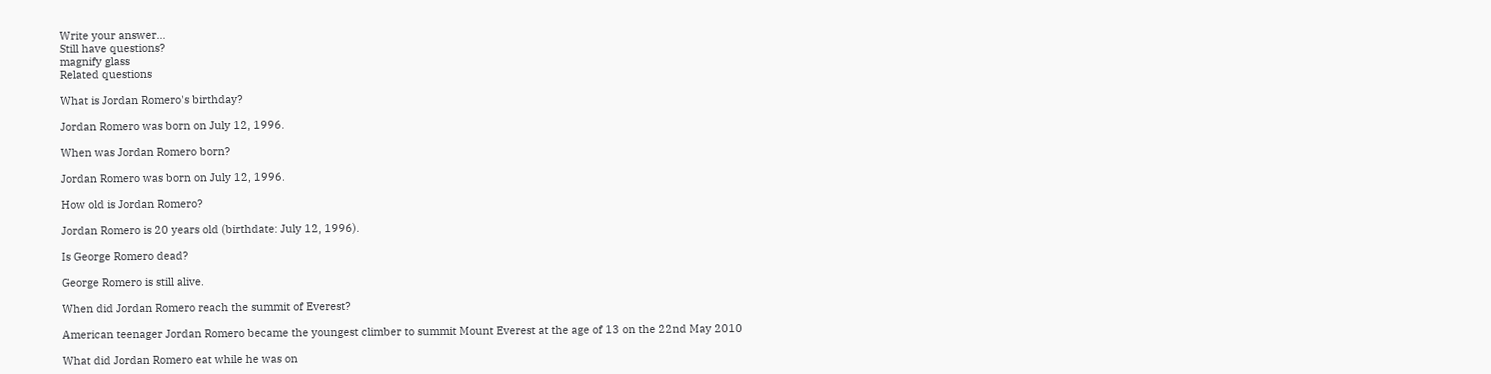Write your answer...
Still have questions?
magnify glass
Related questions

What is Jordan Romero's birthday?

Jordan Romero was born on July 12, 1996.

When was Jordan Romero born?

Jordan Romero was born on July 12, 1996.

How old is Jordan Romero?

Jordan Romero is 20 years old (birthdate: July 12, 1996).

Is George Romero dead?

George Romero is still alive.

When did Jordan Romero reach the summit of Everest?

American teenager Jordan Romero became the youngest climber to summit Mount Everest at the age of 13 on the 22nd May 2010

What did Jordan Romero eat while he was on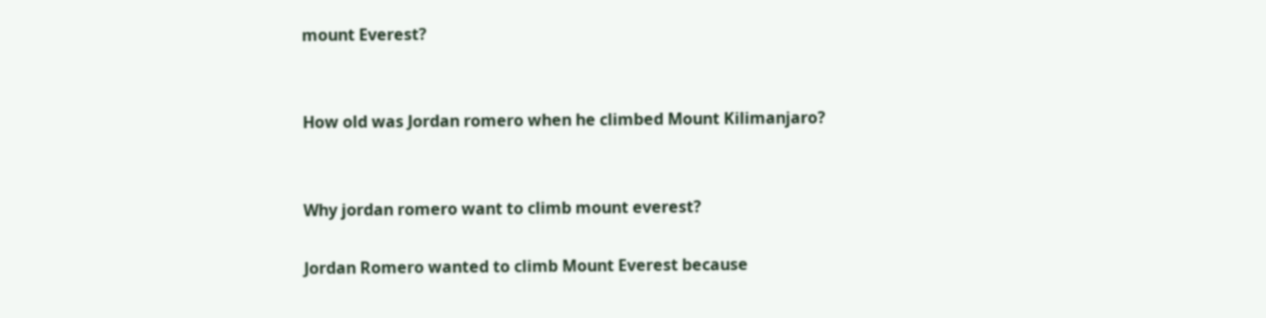mount Everest?


How old was Jordan romero when he climbed Mount Kilimanjaro?


Why jordan romero want to climb mount everest?

Jordan Romero wanted to climb Mount Everest because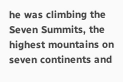he was climbing the Seven Summits, the highest mountains on seven continents and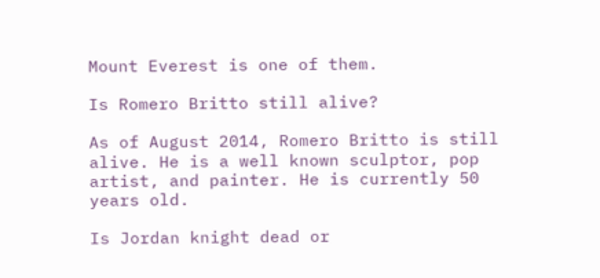Mount Everest is one of them.

Is Romero Britto still alive?

As of August 2014, Romero Britto is still alive. He is a well known sculptor, pop artist, and painter. He is currently 50 years old.

Is Jordan knight dead or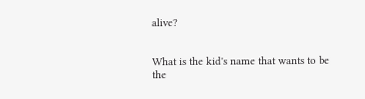alive?


What is the kid's name that wants to be the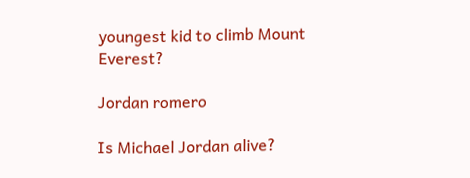youngest kid to climb Mount Everest?

Jordan romero

Is Michael Jordan alive?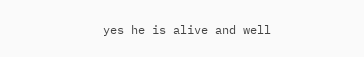yes he is alive and well